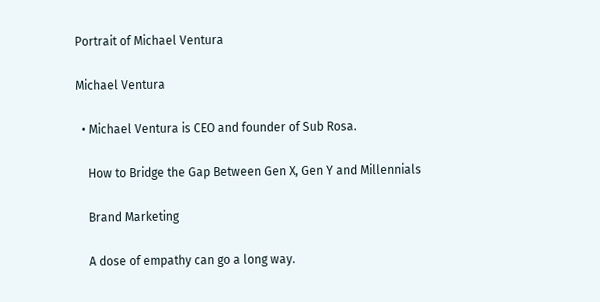Portrait of Michael Ventura

Michael Ventura

  • Michael Ventura is CEO and founder of Sub Rosa.

    How to Bridge the Gap Between Gen X, Gen Y and Millennials

    Brand Marketing

    A dose of empathy can go a long way.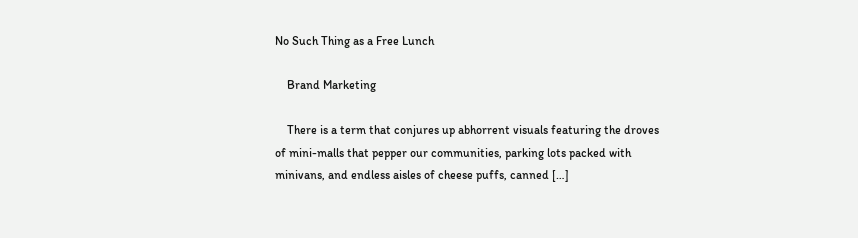No Such Thing as a Free Lunch

    Brand Marketing

    There is a term that conjures up abhorrent visuals featuring the droves of mini-malls that pepper our communities, parking lots packed with minivans, and endless aisles of cheese puffs, canned […]